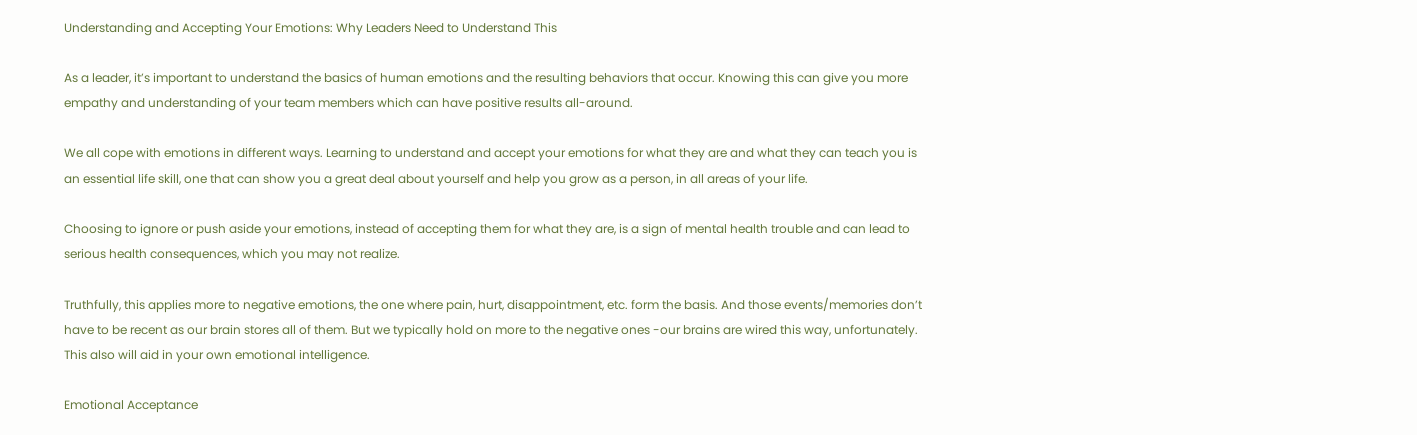Understanding and Accepting Your Emotions: Why Leaders Need to Understand This

As a leader, it’s important to understand the basics of human emotions and the resulting behaviors that occur. Knowing this can give you more empathy and understanding of your team members which can have positive results all-around.

We all cope with emotions in different ways. Learning to understand and accept your emotions for what they are and what they can teach you is an essential life skill, one that can show you a great deal about yourself and help you grow as a person, in all areas of your life.

Choosing to ignore or push aside your emotions, instead of accepting them for what they are, is a sign of mental health trouble and can lead to serious health consequences, which you may not realize.

Truthfully, this applies more to negative emotions, the one where pain, hurt, disappointment, etc. form the basis. And those events/memories don’t have to be recent as our brain stores all of them. But we typically hold on more to the negative ones -our brains are wired this way, unfortunately. This also will aid in your own emotional intelligence.

Emotional Acceptance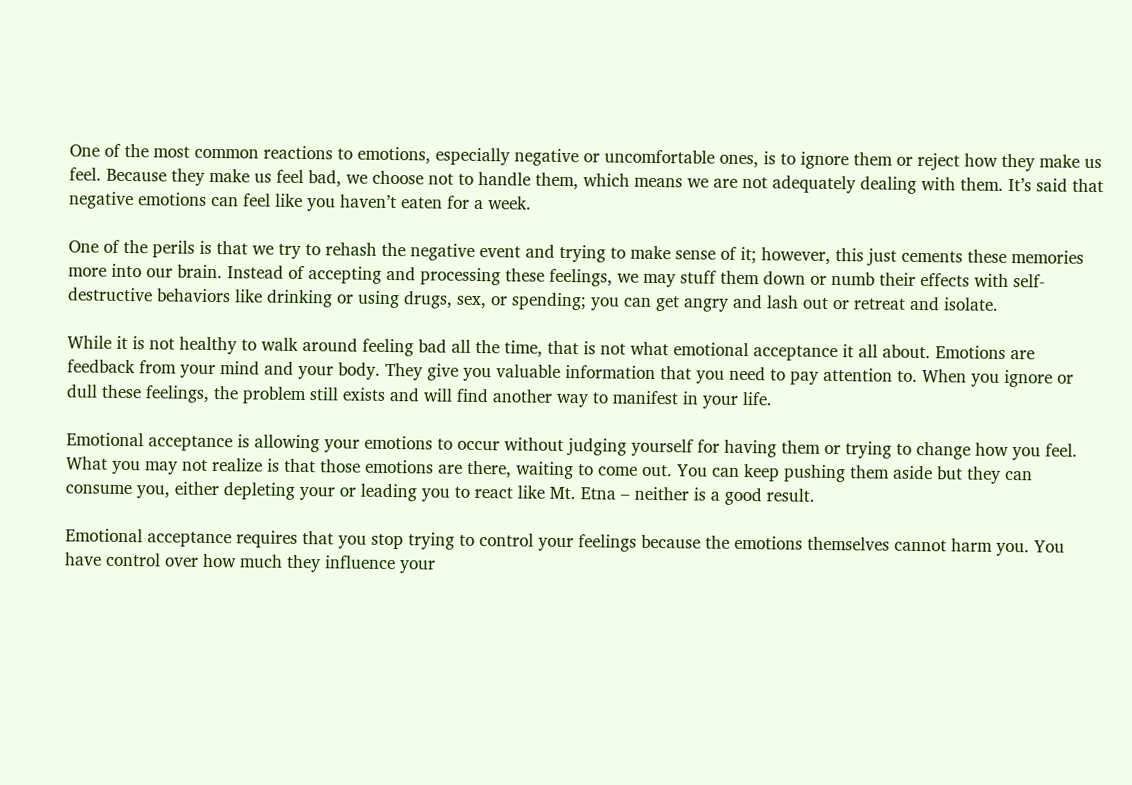One of the most common reactions to emotions, especially negative or uncomfortable ones, is to ignore them or reject how they make us feel. Because they make us feel bad, we choose not to handle them, which means we are not adequately dealing with them. It’s said that negative emotions can feel like you haven’t eaten for a week.

One of the perils is that we try to rehash the negative event and trying to make sense of it; however, this just cements these memories more into our brain. Instead of accepting and processing these feelings, we may stuff them down or numb their effects with self-destructive behaviors like drinking or using drugs, sex, or spending; you can get angry and lash out or retreat and isolate.

While it is not healthy to walk around feeling bad all the time, that is not what emotional acceptance it all about. Emotions are feedback from your mind and your body. They give you valuable information that you need to pay attention to. When you ignore or dull these feelings, the problem still exists and will find another way to manifest in your life.

Emotional acceptance is allowing your emotions to occur without judging yourself for having them or trying to change how you feel. What you may not realize is that those emotions are there, waiting to come out. You can keep pushing them aside but they can consume you, either depleting your or leading you to react like Mt. Etna – neither is a good result.

Emotional acceptance requires that you stop trying to control your feelings because the emotions themselves cannot harm you. You have control over how much they influence your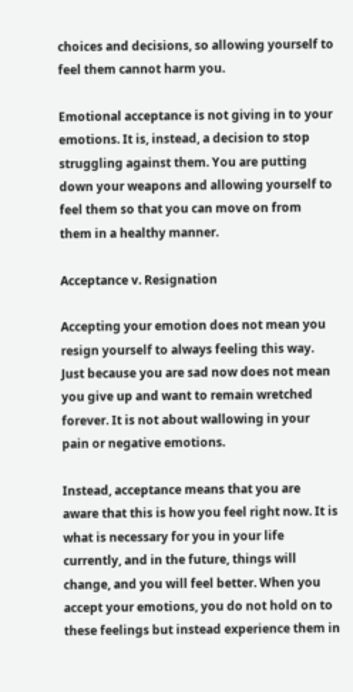choices and decisions, so allowing yourself to feel them cannot harm you.

Emotional acceptance is not giving in to your emotions. It is, instead, a decision to stop struggling against them. You are putting down your weapons and allowing yourself to feel them so that you can move on from them in a healthy manner.

Acceptance v. Resignation

Accepting your emotion does not mean you resign yourself to always feeling this way. Just because you are sad now does not mean you give up and want to remain wretched forever. It is not about wallowing in your pain or negative emotions.

Instead, acceptance means that you are aware that this is how you feel right now. It is what is necessary for you in your life currently, and in the future, things will change, and you will feel better. When you accept your emotions, you do not hold on to these feelings but instead experience them in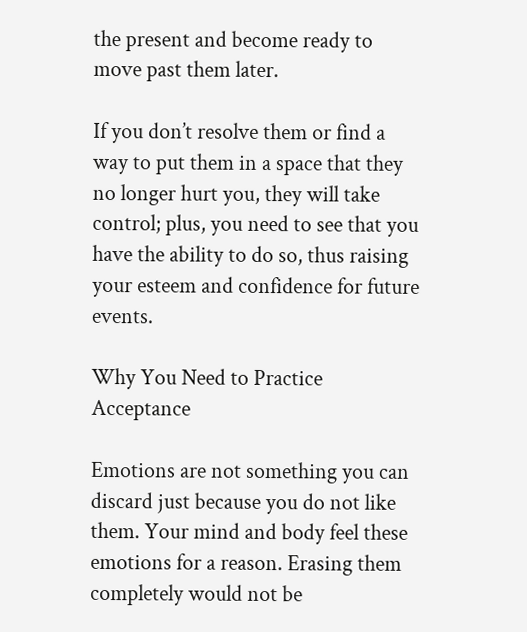the present and become ready to move past them later.

If you don’t resolve them or find a way to put them in a space that they no longer hurt you, they will take control; plus, you need to see that you have the ability to do so, thus raising your esteem and confidence for future events.

Why You Need to Practice Acceptance

Emotions are not something you can discard just because you do not like them. Your mind and body feel these emotions for a reason. Erasing them completely would not be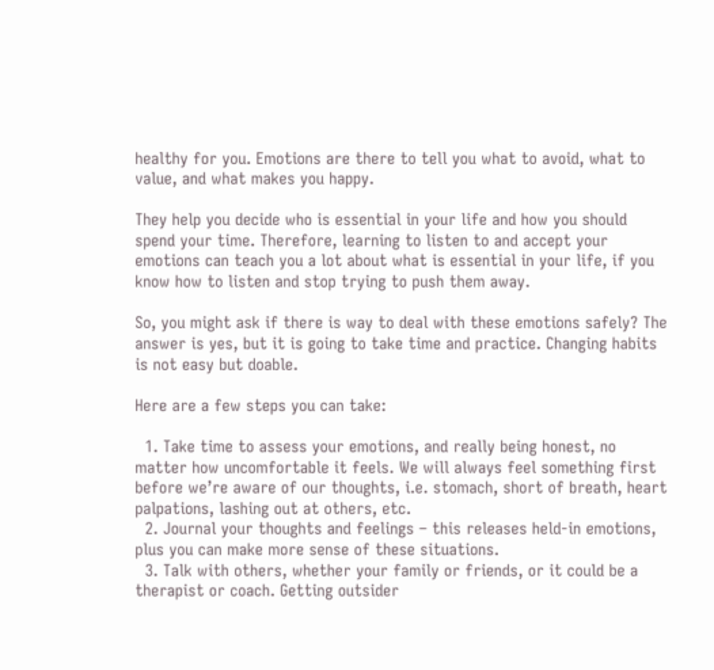healthy for you. Emotions are there to tell you what to avoid, what to value, and what makes you happy.

They help you decide who is essential in your life and how you should spend your time. Therefore, learning to listen to and accept your emotions can teach you a lot about what is essential in your life, if you know how to listen and stop trying to push them away.

So, you might ask if there is way to deal with these emotions safely? The answer is yes, but it is going to take time and practice. Changing habits is not easy but doable.

Here are a few steps you can take:

  1. Take time to assess your emotions, and really being honest, no matter how uncomfortable it feels. We will always feel something first before we’re aware of our thoughts, i.e. stomach, short of breath, heart palpations, lashing out at others, etc.
  2. Journal your thoughts and feelings – this releases held-in emotions, plus you can make more sense of these situations.
  3. Talk with others, whether your family or friends, or it could be a therapist or coach. Getting outsider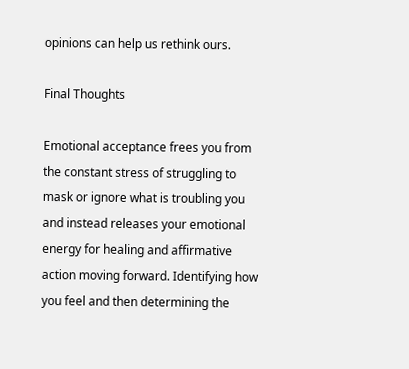opinions can help us rethink ours.

Final Thoughts

Emotional acceptance frees you from the constant stress of struggling to mask or ignore what is troubling you and instead releases your emotional energy for healing and affirmative action moving forward. Identifying how you feel and then determining the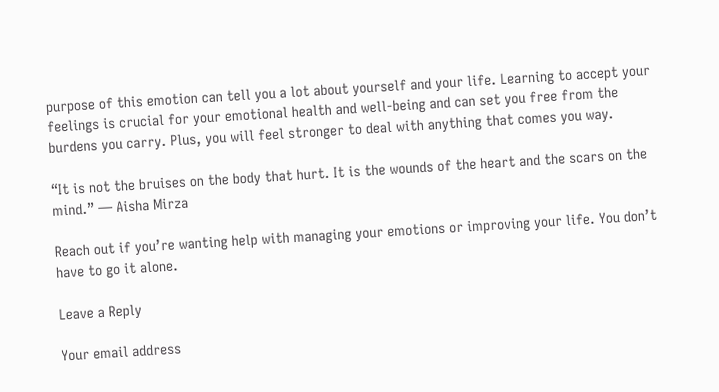purpose of this emotion can tell you a lot about yourself and your life. Learning to accept your feelings is crucial for your emotional health and well-being and can set you free from the burdens you carry. Plus, you will feel stronger to deal with anything that comes you way.

“It is not the bruises on the body that hurt. It is the wounds of the heart and the scars on the mind.” — Aisha Mirza

Reach out if you’re wanting help with managing your emotions or improving your life. You don’t have to go it alone.

Leave a Reply

Your email address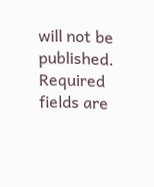will not be published. Required fields are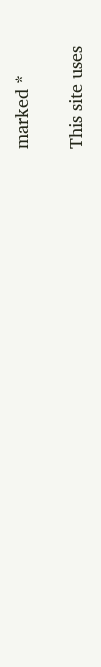marked *

This site uses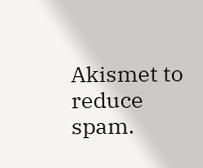Akismet to reduce spam.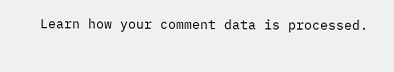Learn how your comment data is processed.